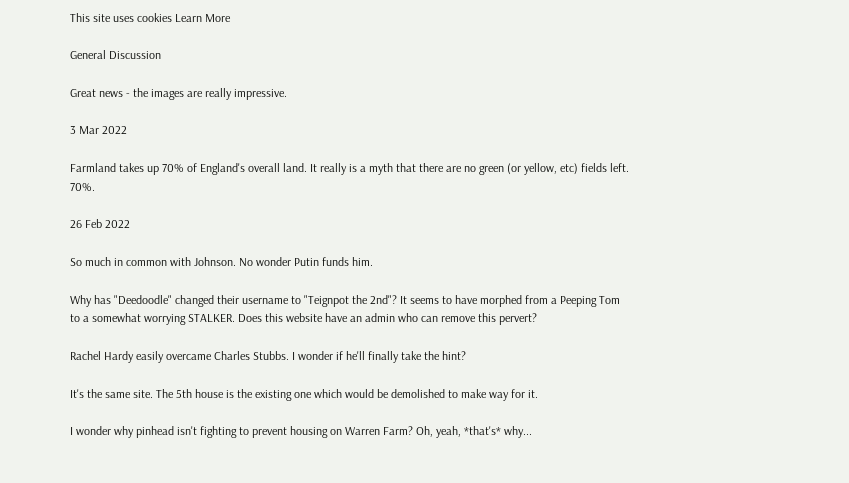This site uses cookies Learn More

General Discussion

Great news - the images are really impressive.

3 Mar 2022

Farmland takes up 70% of England's overall land. It really is a myth that there are no green (or yellow, etc) fields left. 70%.

26 Feb 2022

So much in common with Johnson. No wonder Putin funds him.

Why has "Deedoodle" changed their username to "Teignpot the 2nd"? It seems to have morphed from a Peeping Tom to a somewhat worrying STALKER. Does this website have an admin who can remove this pervert?

Rachel Hardy easily overcame Charles Stubbs. I wonder if he'll finally take the hint?

It's the same site. The 5th house is the existing one which would be demolished to make way for it.

I wonder why pinhead isn't fighting to prevent housing on Warren Farm? Oh, yeah, *that's* why...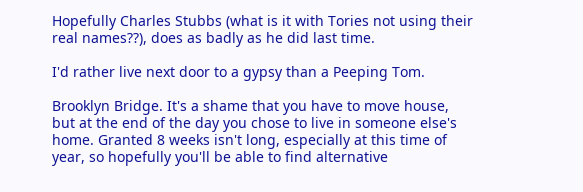Hopefully Charles Stubbs (what is it with Tories not using their real names??), does as badly as he did last time.

I'd rather live next door to a gypsy than a Peeping Tom.

Brooklyn Bridge. It's a shame that you have to move house, but at the end of the day you chose to live in someone else's home. Granted 8 weeks isn't long, especially at this time of year, so hopefully you'll be able to find alternative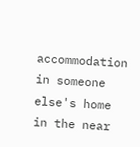accommodation in someone else's home in the near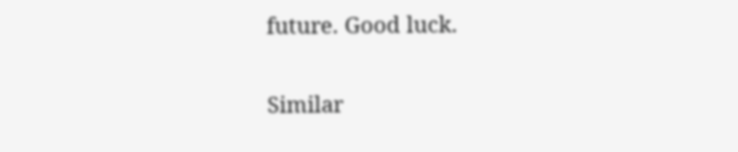future. Good luck.

Similar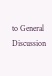to General Discussion